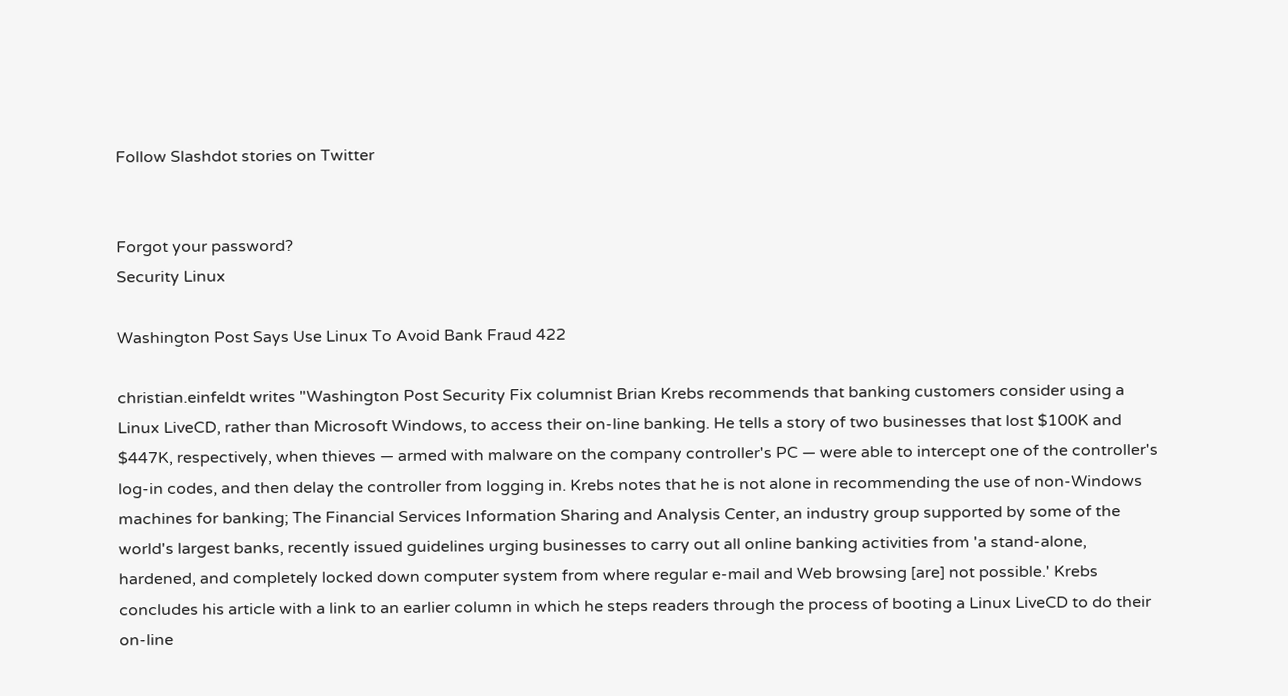Follow Slashdot stories on Twitter


Forgot your password?
Security Linux

Washington Post Says Use Linux To Avoid Bank Fraud 422

christian.einfeldt writes "Washington Post Security Fix columnist Brian Krebs recommends that banking customers consider using a Linux LiveCD, rather than Microsoft Windows, to access their on-line banking. He tells a story of two businesses that lost $100K and $447K, respectively, when thieves — armed with malware on the company controller's PC — were able to intercept one of the controller's log-in codes, and then delay the controller from logging in. Krebs notes that he is not alone in recommending the use of non-Windows machines for banking; The Financial Services Information Sharing and Analysis Center, an industry group supported by some of the world's largest banks, recently issued guidelines urging businesses to carry out all online banking activities from 'a stand-alone, hardened, and completely locked down computer system from where regular e-mail and Web browsing [are] not possible.' Krebs concludes his article with a link to an earlier column in which he steps readers through the process of booting a Linux LiveCD to do their on-line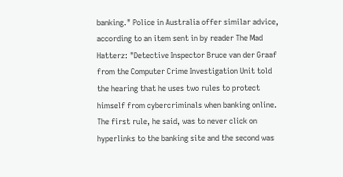banking." Police in Australia offer similar advice, according to an item sent in by reader The Mad Hatterz: "Detective Inspector Bruce van der Graaf from the Computer Crime Investigation Unit told the hearing that he uses two rules to protect himself from cybercriminals when banking online. The first rule, he said, was to never click on hyperlinks to the banking site and the second was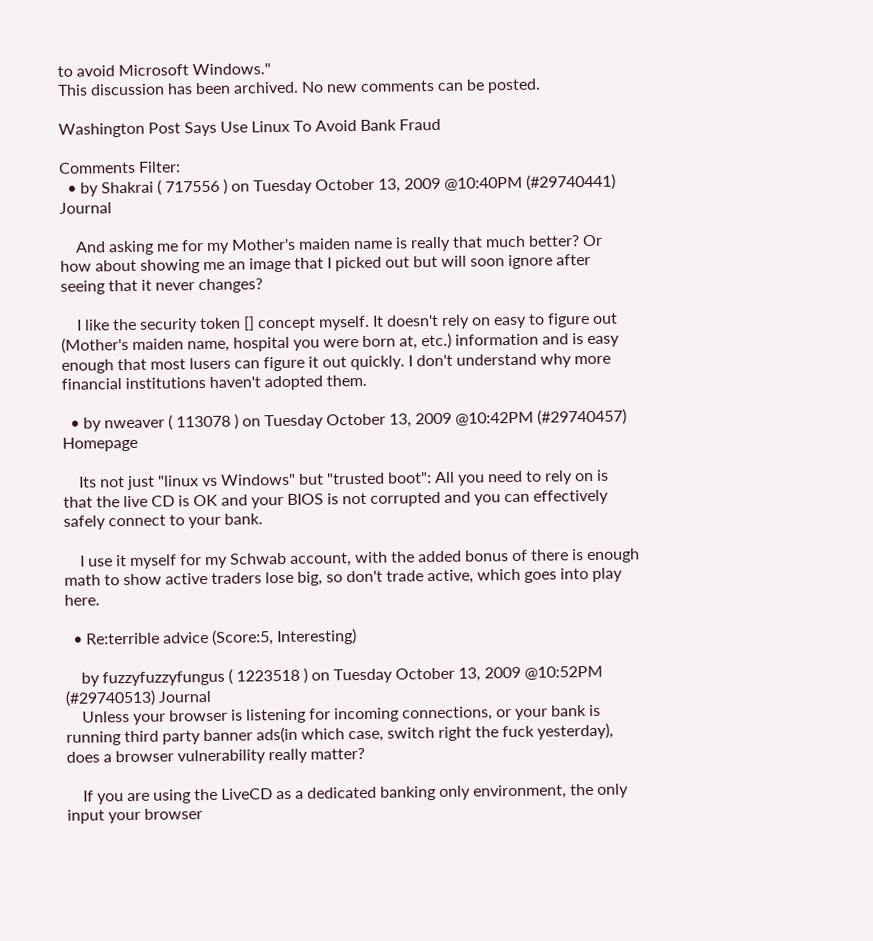to avoid Microsoft Windows."
This discussion has been archived. No new comments can be posted.

Washington Post Says Use Linux To Avoid Bank Fraud

Comments Filter:
  • by Shakrai ( 717556 ) on Tuesday October 13, 2009 @10:40PM (#29740441) Journal

    And asking me for my Mother's maiden name is really that much better? Or how about showing me an image that I picked out but will soon ignore after seeing that it never changes?

    I like the security token [] concept myself. It doesn't rely on easy to figure out (Mother's maiden name, hospital you were born at, etc.) information and is easy enough that most lusers can figure it out quickly. I don't understand why more financial institutions haven't adopted them.

  • by nweaver ( 113078 ) on Tuesday October 13, 2009 @10:42PM (#29740457) Homepage

    Its not just "linux vs Windows" but "trusted boot": All you need to rely on is that the live CD is OK and your BIOS is not corrupted and you can effectively safely connect to your bank.

    I use it myself for my Schwab account, with the added bonus of there is enough math to show active traders lose big, so don't trade active, which goes into play here.

  • Re:terrible advice (Score:5, Interesting)

    by fuzzyfuzzyfungus ( 1223518 ) on Tuesday October 13, 2009 @10:52PM (#29740513) Journal
    Unless your browser is listening for incoming connections, or your bank is running third party banner ads(in which case, switch right the fuck yesterday), does a browser vulnerability really matter?

    If you are using the LiveCD as a dedicated banking only environment, the only input your browser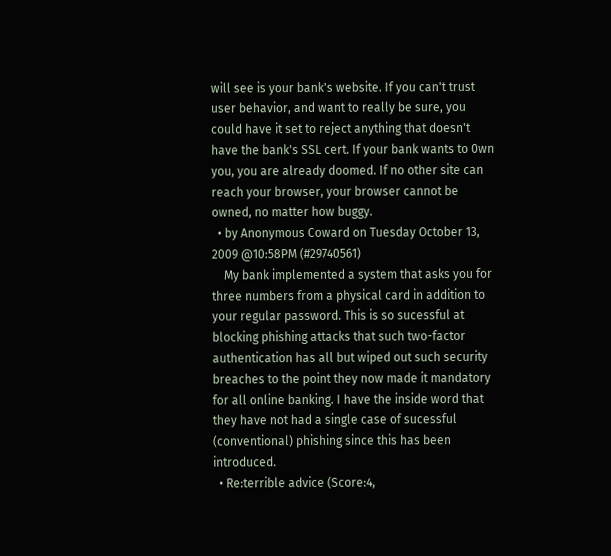will see is your bank's website. If you can't trust user behavior, and want to really be sure, you could have it set to reject anything that doesn't have the bank's SSL cert. If your bank wants to 0wn you, you are already doomed. If no other site can reach your browser, your browser cannot be owned, no matter how buggy.
  • by Anonymous Coward on Tuesday October 13, 2009 @10:58PM (#29740561)
    My bank implemented a system that asks you for three numbers from a physical card in addition to your regular password. This is so sucessful at blocking phishing attacks that such two-factor authentication has all but wiped out such security breaches to the point they now made it mandatory for all online banking. I have the inside word that they have not had a single case of sucessful (conventional) phishing since this has been introduced.
  • Re:terrible advice (Score:4,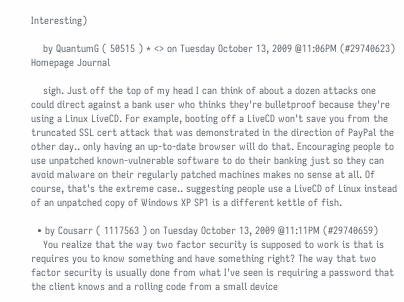Interesting)

    by QuantumG ( 50515 ) * <> on Tuesday October 13, 2009 @11:06PM (#29740623) Homepage Journal

    sigh. Just off the top of my head I can think of about a dozen attacks one could direct against a bank user who thinks they're bulletproof because they're using a Linux LiveCD. For example, booting off a LiveCD won't save you from the truncated SSL cert attack that was demonstrated in the direction of PayPal the other day.. only having an up-to-date browser will do that. Encouraging people to use unpatched known-vulnerable software to do their banking just so they can avoid malware on their regularly patched machines makes no sense at all. Of course, that's the extreme case.. suggesting people use a LiveCD of Linux instead of an unpatched copy of Windows XP SP1 is a different kettle of fish.

  • by Cousarr ( 1117563 ) on Tuesday October 13, 2009 @11:11PM (#29740659)
    You realize that the way two factor security is supposed to work is that is requires you to know something and have something right? The way that two factor security is usually done from what I've seen is requiring a password that the client knows and a rolling code from a small device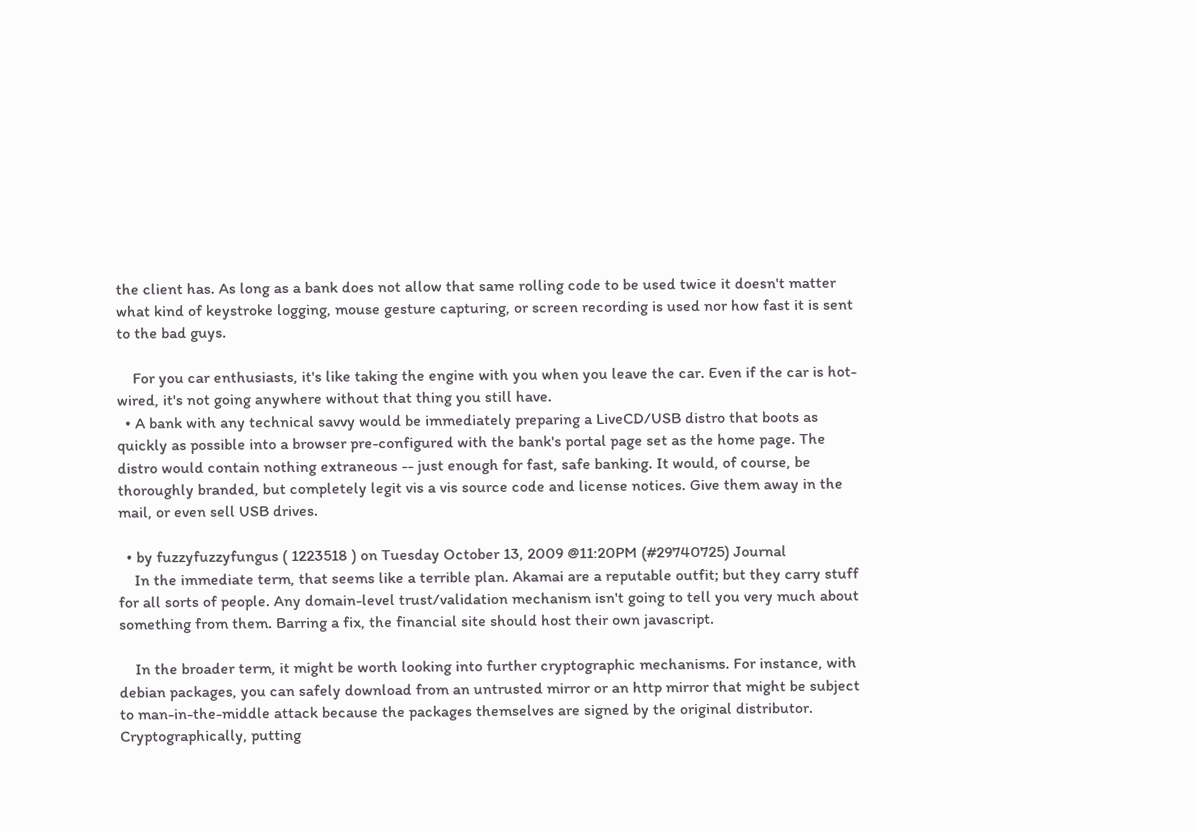the client has. As long as a bank does not allow that same rolling code to be used twice it doesn't matter what kind of keystroke logging, mouse gesture capturing, or screen recording is used nor how fast it is sent to the bad guys.

    For you car enthusiasts, it's like taking the engine with you when you leave the car. Even if the car is hot-wired, it's not going anywhere without that thing you still have.
  • A bank with any technical savvy would be immediately preparing a LiveCD/USB distro that boots as quickly as possible into a browser pre-configured with the bank's portal page set as the home page. The distro would contain nothing extraneous -- just enough for fast, safe banking. It would, of course, be thoroughly branded, but completely legit vis a vis source code and license notices. Give them away in the mail, or even sell USB drives.

  • by fuzzyfuzzyfungus ( 1223518 ) on Tuesday October 13, 2009 @11:20PM (#29740725) Journal
    In the immediate term, that seems like a terrible plan. Akamai are a reputable outfit; but they carry stuff for all sorts of people. Any domain-level trust/validation mechanism isn't going to tell you very much about something from them. Barring a fix, the financial site should host their own javascript.

    In the broader term, it might be worth looking into further cryptographic mechanisms. For instance, with debian packages, you can safely download from an untrusted mirror or an http mirror that might be subject to man-in-the-middle attack because the packages themselves are signed by the original distributor. Cryptographically, putting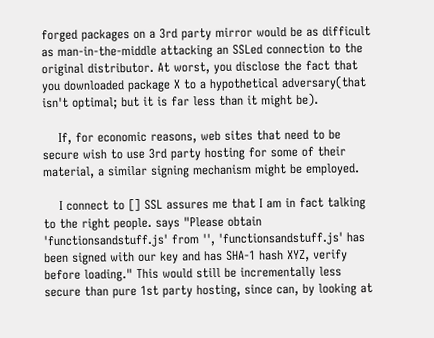forged packages on a 3rd party mirror would be as difficult as man-in-the-middle attacking an SSLed connection to the original distributor. At worst, you disclose the fact that you downloaded package X to a hypothetical adversary(that isn't optimal; but it is far less than it might be).

    If, for economic reasons, web sites that need to be secure wish to use 3rd party hosting for some of their material, a similar signing mechanism might be employed.

    I connect to [] SSL assures me that I am in fact talking to the right people. says "Please obtain 'functionsandstuff.js' from '', 'functionsandstuff.js' has been signed with our key and has SHA-1 hash XYZ, verify before loading." This would still be incrementally less secure than pure 1st party hosting, since can, by looking at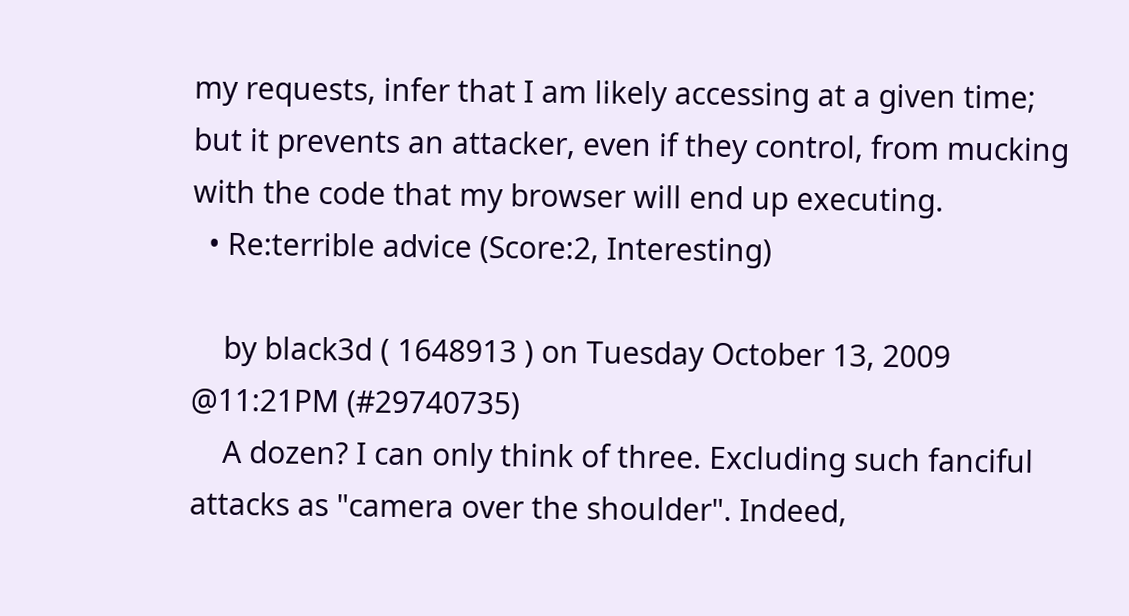my requests, infer that I am likely accessing at a given time; but it prevents an attacker, even if they control, from mucking with the code that my browser will end up executing.
  • Re:terrible advice (Score:2, Interesting)

    by black3d ( 1648913 ) on Tuesday October 13, 2009 @11:21PM (#29740735)
    A dozen? I can only think of three. Excluding such fanciful attacks as "camera over the shoulder". Indeed,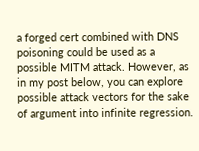a forged cert combined with DNS poisoning could be used as a possible MITM attack. However, as in my post below, you can explore possible attack vectors for the sake of argument into infinite regression.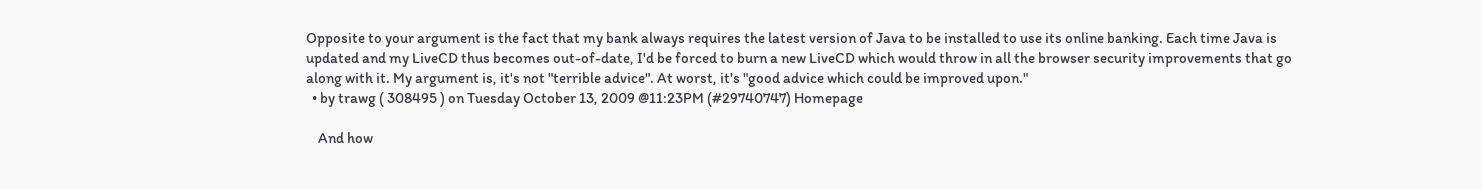Opposite to your argument is the fact that my bank always requires the latest version of Java to be installed to use its online banking. Each time Java is updated and my LiveCD thus becomes out-of-date, I'd be forced to burn a new LiveCD which would throw in all the browser security improvements that go along with it. My argument is, it's not "terrible advice". At worst, it's "good advice which could be improved upon."
  • by trawg ( 308495 ) on Tuesday October 13, 2009 @11:23PM (#29740747) Homepage

    And how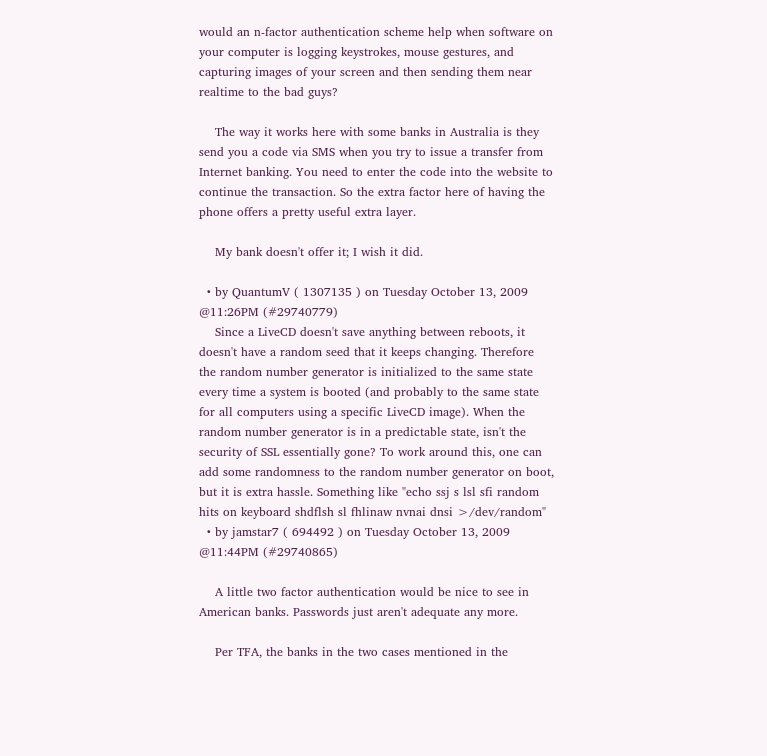would an n-factor authentication scheme help when software on your computer is logging keystrokes, mouse gestures, and capturing images of your screen and then sending them near realtime to the bad guys?

    The way it works here with some banks in Australia is they send you a code via SMS when you try to issue a transfer from Internet banking. You need to enter the code into the website to continue the transaction. So the extra factor here of having the phone offers a pretty useful extra layer.

    My bank doesn't offer it; I wish it did.

  • by QuantumV ( 1307135 ) on Tuesday October 13, 2009 @11:26PM (#29740779)
    Since a LiveCD doesn't save anything between reboots, it doesn't have a random seed that it keeps changing. Therefore the random number generator is initialized to the same state every time a system is booted (and probably to the same state for all computers using a specific LiveCD image). When the random number generator is in a predictable state, isn't the security of SSL essentially gone? To work around this, one can add some randomness to the random number generator on boot, but it is extra hassle. Something like "echo ssj s lsl sfi random hits on keyboard shdflsh sl fhlinaw nvnai dnsi >/dev/random"
  • by jamstar7 ( 694492 ) on Tuesday October 13, 2009 @11:44PM (#29740865)

    A little two factor authentication would be nice to see in American banks. Passwords just aren't adequate any more.

    Per TFA, the banks in the two cases mentioned in the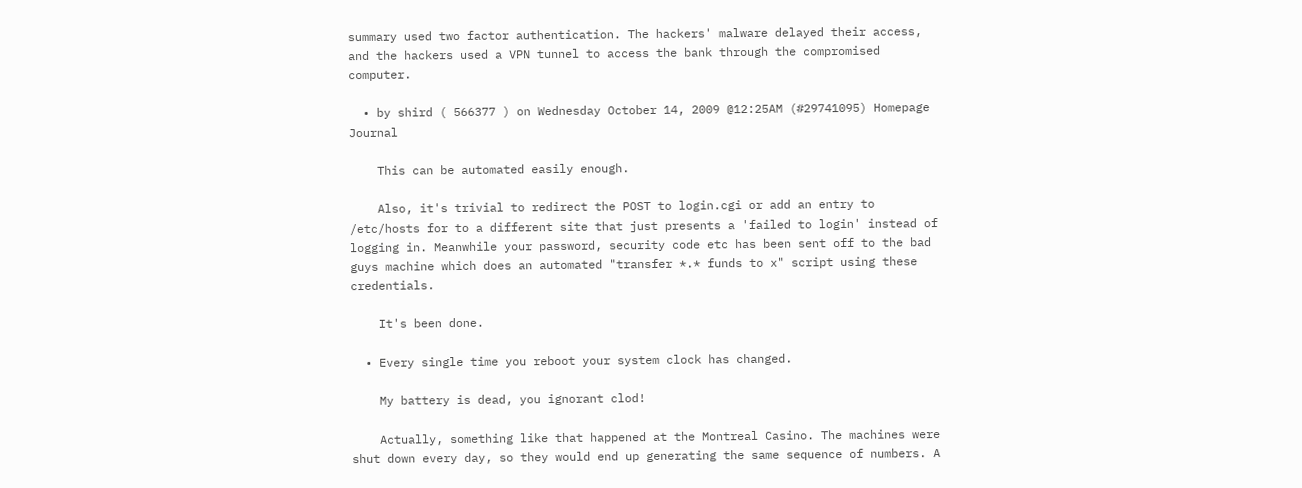summary used two factor authentication. The hackers' malware delayed their access, and the hackers used a VPN tunnel to access the bank through the compromised computer.

  • by shird ( 566377 ) on Wednesday October 14, 2009 @12:25AM (#29741095) Homepage Journal

    This can be automated easily enough.

    Also, it's trivial to redirect the POST to login.cgi or add an entry to /etc/hosts for to a different site that just presents a 'failed to login' instead of logging in. Meanwhile your password, security code etc has been sent off to the bad guys machine which does an automated "transfer *.* funds to x" script using these credentials.

    It's been done.

  • Every single time you reboot your system clock has changed.

    My battery is dead, you ignorant clod!

    Actually, something like that happened at the Montreal Casino. The machines were shut down every day, so they would end up generating the same sequence of numbers. A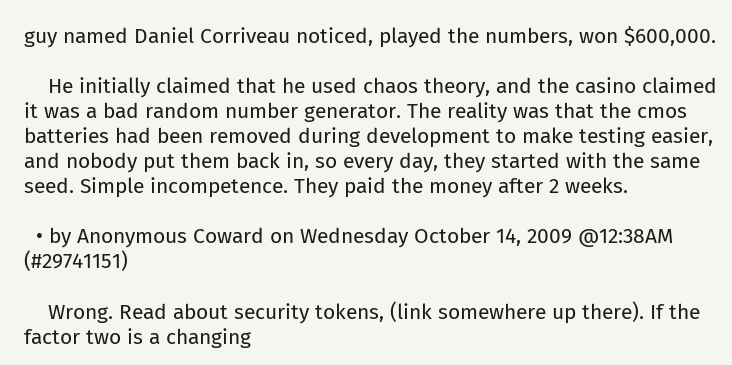guy named Daniel Corriveau noticed, played the numbers, won $600,000.

    He initially claimed that he used chaos theory, and the casino claimed it was a bad random number generator. The reality was that the cmos batteries had been removed during development to make testing easier, and nobody put them back in, so every day, they started with the same seed. Simple incompetence. They paid the money after 2 weeks.

  • by Anonymous Coward on Wednesday October 14, 2009 @12:38AM (#29741151)

    Wrong. Read about security tokens, (link somewhere up there). If the factor two is a changing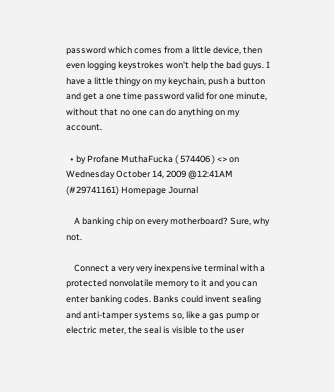password which comes from a little device, then even logging keystrokes won't help the bad guys. I have a little thingy on my keychain, push a button and get a one time password valid for one minute, without that no one can do anything on my account.

  • by Profane MuthaFucka ( 574406 ) <> on Wednesday October 14, 2009 @12:41AM (#29741161) Homepage Journal

    A banking chip on every motherboard? Sure, why not.

    Connect a very very inexpensive terminal with a protected nonvolatile memory to it and you can enter banking codes. Banks could invent sealing and anti-tamper systems so, like a gas pump or electric meter, the seal is visible to the user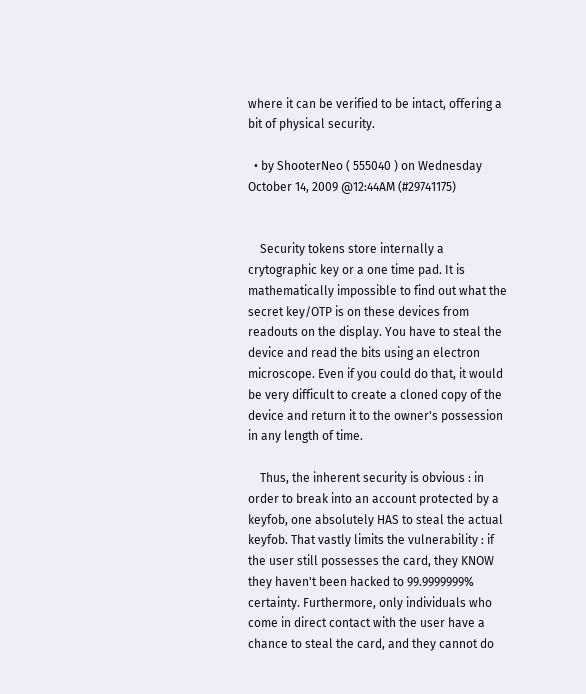where it can be verified to be intact, offering a bit of physical security.

  • by ShooterNeo ( 555040 ) on Wednesday October 14, 2009 @12:44AM (#29741175)


    Security tokens store internally a crytographic key or a one time pad. It is mathematically impossible to find out what the secret key/OTP is on these devices from readouts on the display. You have to steal the device and read the bits using an electron microscope. Even if you could do that, it would be very difficult to create a cloned copy of the device and return it to the owner's possession in any length of time.

    Thus, the inherent security is obvious : in order to break into an account protected by a keyfob, one absolutely HAS to steal the actual keyfob. That vastly limits the vulnerability : if the user still possesses the card, they KNOW they haven't been hacked to 99.9999999% certainty. Furthermore, only individuals who come in direct contact with the user have a chance to steal the card, and they cannot do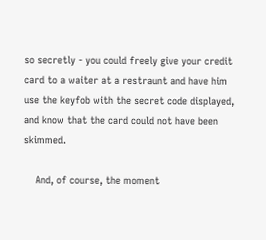so secretly - you could freely give your credit card to a waiter at a restraunt and have him use the keyfob with the secret code displayed, and know that the card could not have been skimmed.

    And, of course, the moment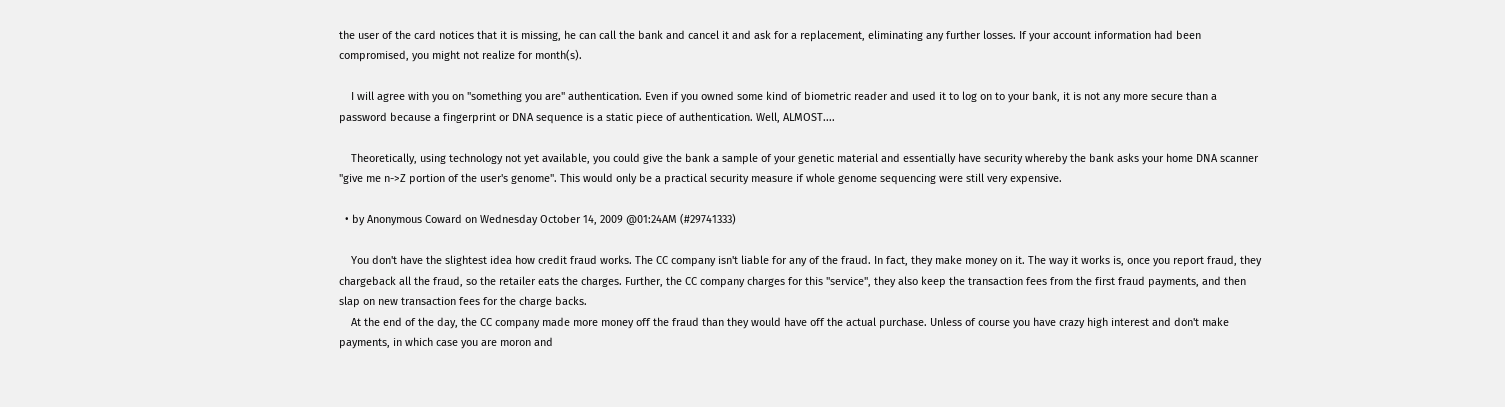the user of the card notices that it is missing, he can call the bank and cancel it and ask for a replacement, eliminating any further losses. If your account information had been compromised, you might not realize for month(s).

    I will agree with you on "something you are" authentication. Even if you owned some kind of biometric reader and used it to log on to your bank, it is not any more secure than a password because a fingerprint or DNA sequence is a static piece of authentication. Well, ALMOST....

    Theoretically, using technology not yet available, you could give the bank a sample of your genetic material and essentially have security whereby the bank asks your home DNA scanner "give me n->Z portion of the user's genome". This would only be a practical security measure if whole genome sequencing were still very expensive.

  • by Anonymous Coward on Wednesday October 14, 2009 @01:24AM (#29741333)

    You don't have the slightest idea how credit fraud works. The CC company isn't liable for any of the fraud. In fact, they make money on it. The way it works is, once you report fraud, they chargeback all the fraud, so the retailer eats the charges. Further, the CC company charges for this "service", they also keep the transaction fees from the first fraud payments, and then slap on new transaction fees for the charge backs.
    At the end of the day, the CC company made more money off the fraud than they would have off the actual purchase. Unless of course you have crazy high interest and don't make payments, in which case you are moron and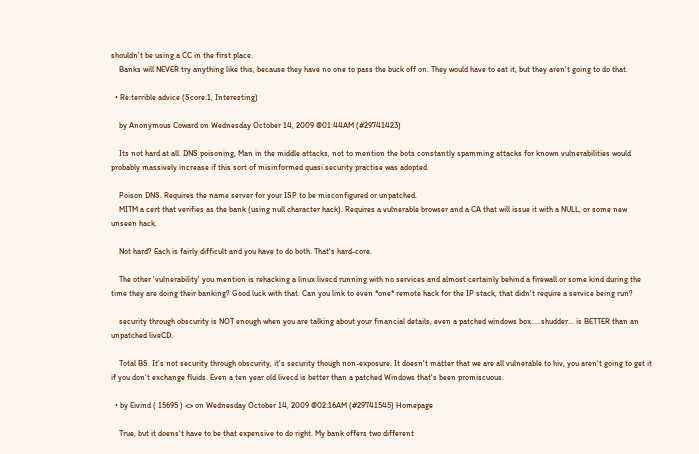shouldn't be using a CC in the first place.
    Banks will NEVER try anything like this, because they have no one to pass the buck off on. They would have to eat it, but they aren't going to do that.

  • Re:terrible advice (Score:1, Interesting)

    by Anonymous Coward on Wednesday October 14, 2009 @01:44AM (#29741423)

    Its not hard at all. DNS poisoning, Man in the middle attacks, not to mention the bots constantly spamming attacks for known vulnerabilities would probably massively increase if this sort of misinformed quasi security practise was adopted

    Poison DNS. Requires the name server for your ISP to be misconfigured or unpatched.
    MITM a cert that verifies as the bank (using null character hack). Requires a vulnerable browser and a CA that will issue it with a NULL, or some new unseen hack.

    Not hard? Each is fairly difficult and you have to do both. That's hard-core.

    The other 'vulnerability' you mention is rehacking a linux livecd running with no services and almost certainly behind a firewall or some kind during the time they are doing their banking? Good luck with that. Can you link to even *one* remote hack for the IP stack, that didn't require a service being run?

    security through obscurity is NOT enough when you are talking about your financial details, even a patched windows box.....shudder... is BETTER than an unpatched liveCD.

    Total BS. It's not security through obscurity, it's security though non-exposure. It doesn't matter that we are all vulnerable to hiv, you aren't going to get it if you don't exchange fluids. Even a ten year old livecd is better than a patched Windows that's been promiscuous.

  • by Eivind ( 15695 ) <> on Wednesday October 14, 2009 @02:16AM (#29741545) Homepage

    True, but it doens't have to be that expensive to do right. My bank offers two different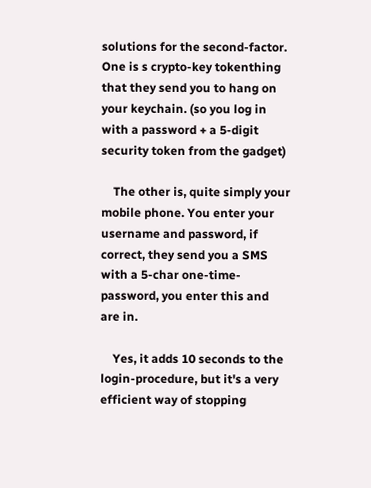solutions for the second-factor. One is s crypto-key tokenthing that they send you to hang on your keychain. (so you log in with a password + a 5-digit security token from the gadget)

    The other is, quite simply your mobile phone. You enter your username and password, if correct, they send you a SMS with a 5-char one-time-password, you enter this and are in.

    Yes, it adds 10 seconds to the login-procedure, but it's a very efficient way of stopping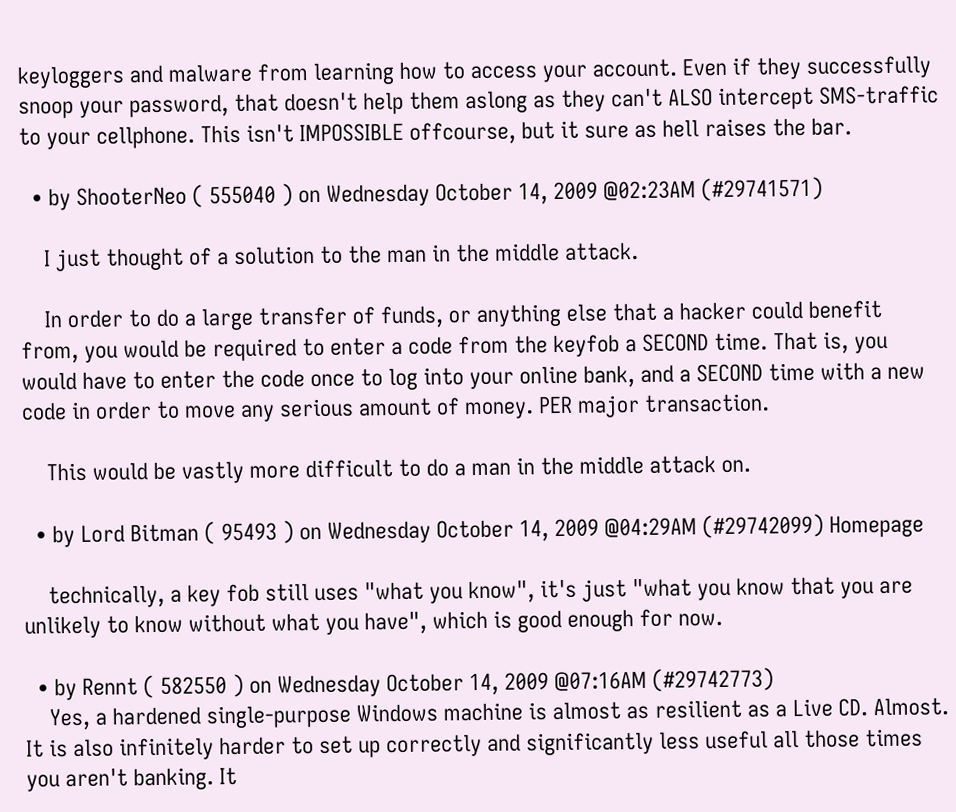keyloggers and malware from learning how to access your account. Even if they successfully snoop your password, that doesn't help them aslong as they can't ALSO intercept SMS-traffic to your cellphone. This isn't IMPOSSIBLE offcourse, but it sure as hell raises the bar.

  • by ShooterNeo ( 555040 ) on Wednesday October 14, 2009 @02:23AM (#29741571)

    I just thought of a solution to the man in the middle attack.

    In order to do a large transfer of funds, or anything else that a hacker could benefit from, you would be required to enter a code from the keyfob a SECOND time. That is, you would have to enter the code once to log into your online bank, and a SECOND time with a new code in order to move any serious amount of money. PER major transaction.

    This would be vastly more difficult to do a man in the middle attack on.

  • by Lord Bitman ( 95493 ) on Wednesday October 14, 2009 @04:29AM (#29742099) Homepage

    technically, a key fob still uses "what you know", it's just "what you know that you are unlikely to know without what you have", which is good enough for now.

  • by Rennt ( 582550 ) on Wednesday October 14, 2009 @07:16AM (#29742773)
    Yes, a hardened single-purpose Windows machine is almost as resilient as a Live CD. Almost. It is also infinitely harder to set up correctly and significantly less useful all those times you aren't banking. It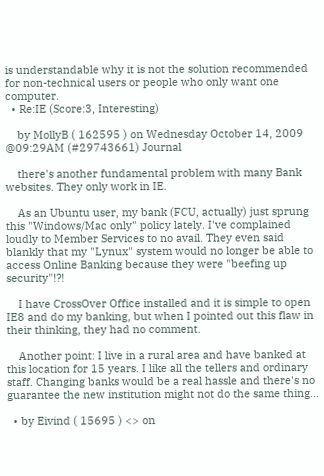is understandable why it is not the solution recommended for non-technical users or people who only want one computer.
  • Re:IE (Score:3, Interesting)

    by MollyB ( 162595 ) on Wednesday October 14, 2009 @09:29AM (#29743661) Journal

    there's another fundamental problem with many Bank websites. They only work in IE.

    As an Ubuntu user, my bank (FCU, actually) just sprung this "Windows/Mac only" policy lately. I've complained loudly to Member Services to no avail. They even said blankly that my "Lynux" system would no longer be able to access Online Banking because they were "beefing up security"!?!

    I have CrossOver Office installed and it is simple to open IE8 and do my banking, but when I pointed out this flaw in their thinking, they had no comment.

    Another point: I live in a rural area and have banked at this location for 15 years. I like all the tellers and ordinary staff. Changing banks would be a real hassle and there's no guarantee the new institution might not do the same thing...

  • by Eivind ( 15695 ) <> on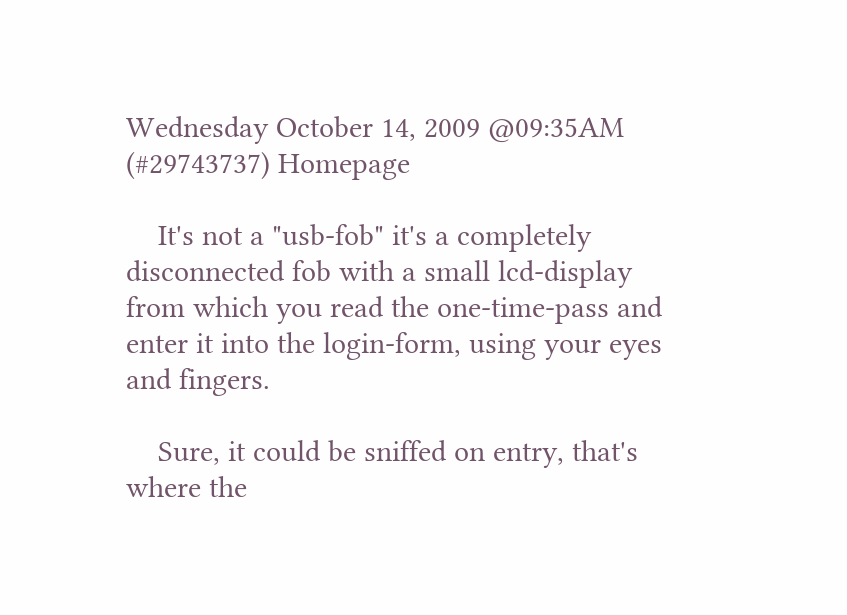Wednesday October 14, 2009 @09:35AM (#29743737) Homepage

    It's not a "usb-fob" it's a completely disconnected fob with a small lcd-display from which you read the one-time-pass and enter it into the login-form, using your eyes and fingers.

    Sure, it could be sniffed on entry, that's where the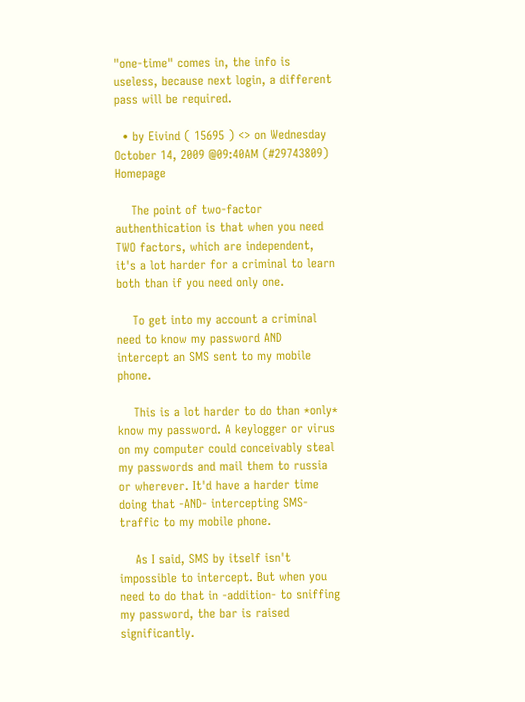"one-time" comes in, the info is useless, because next login, a different pass will be required.

  • by Eivind ( 15695 ) <> on Wednesday October 14, 2009 @09:40AM (#29743809) Homepage

    The point of two-factor authenthication is that when you need TWO factors, which are independent, it's a lot harder for a criminal to learn both than if you need only one.

    To get into my account a criminal need to know my password AND intercept an SMS sent to my mobile phone.

    This is a lot harder to do than *only* know my password. A keylogger or virus on my computer could conceivably steal my passwords and mail them to russia or wherever. It'd have a harder time doing that -AND- intercepting SMS-traffic to my mobile phone.

    As I said, SMS by itself isn't impossible to intercept. But when you need to do that in -addition- to sniffing my password, the bar is raised significantly.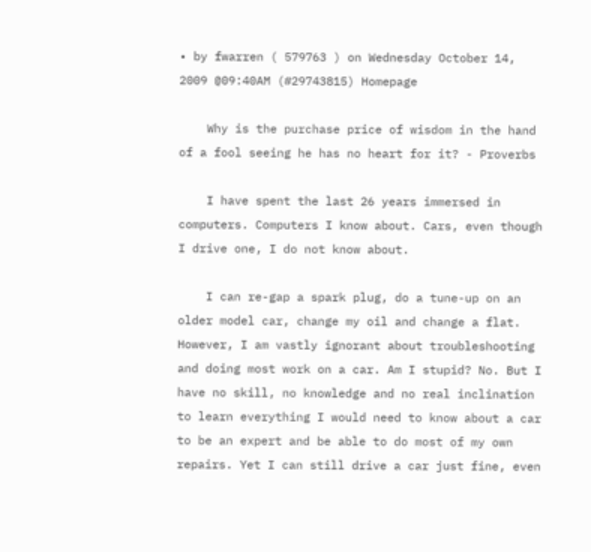• by fwarren ( 579763 ) on Wednesday October 14, 2009 @09:40AM (#29743815) Homepage

    Why is the purchase price of wisdom in the hand of a fool seeing he has no heart for it? - Proverbs

    I have spent the last 26 years immersed in computers. Computers I know about. Cars, even though I drive one, I do not know about.

    I can re-gap a spark plug, do a tune-up on an older model car, change my oil and change a flat. However, I am vastly ignorant about troubleshooting and doing most work on a car. Am I stupid? No. But I have no skill, no knowledge and no real inclination to learn everything I would need to know about a car to be an expert and be able to do most of my own repairs. Yet I can still drive a car just fine, even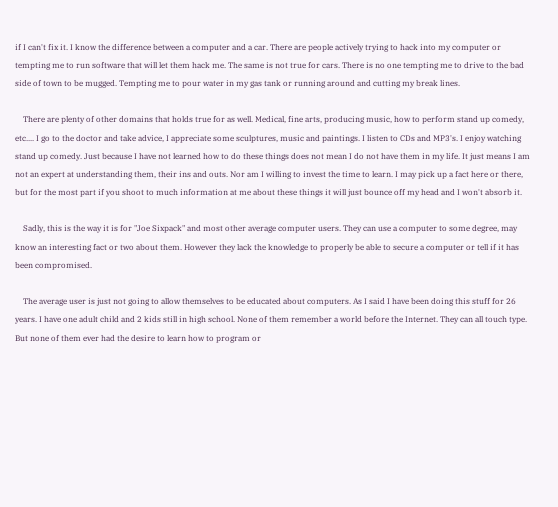if I can't fix it. I know the difference between a computer and a car. There are people actively trying to hack into my computer or tempting me to run software that will let them hack me. The same is not true for cars. There is no one tempting me to drive to the bad side of town to be mugged. Tempting me to pour water in my gas tank or running around and cutting my break lines.

    There are plenty of other domains that holds true for as well. Medical, fine arts, producing music, how to perform stand up comedy, etc.... I go to the doctor and take advice, I appreciate some sculptures, music and paintings. I listen to CDs and MP3's. I enjoy watching stand up comedy. Just because I have not learned how to do these things does not mean I do not have them in my life. It just means I am not an expert at understanding them, their ins and outs. Nor am I willing to invest the time to learn. I may pick up a fact here or there, but for the most part if you shoot to much information at me about these things it will just bounce off my head and I won't absorb it.

    Sadly, this is the way it is for "Joe Sixpack" and most other average computer users. They can use a computer to some degree, may know an interesting fact or two about them. However they lack the knowledge to properly be able to secure a computer or tell if it has been compromised.

    The average user is just not going to allow themselves to be educated about computers. As I said I have been doing this stuff for 26 years. I have one adult child and 2 kids still in high school. None of them remember a world before the Internet. They can all touch type. But none of them ever had the desire to learn how to program or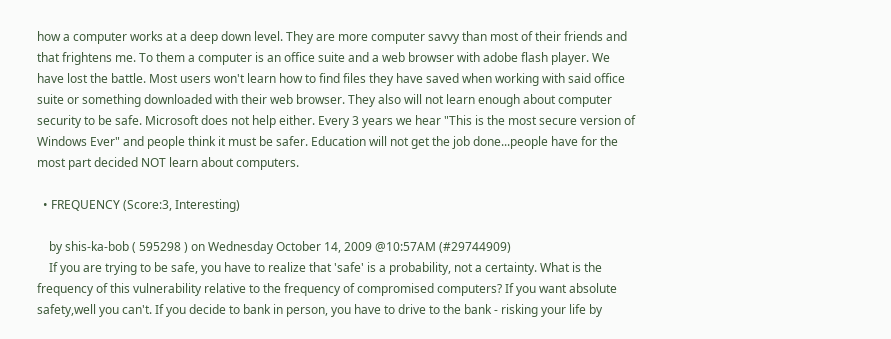how a computer works at a deep down level. They are more computer savvy than most of their friends and that frightens me. To them a computer is an office suite and a web browser with adobe flash player. We have lost the battle. Most users won't learn how to find files they have saved when working with said office suite or something downloaded with their web browser. They also will not learn enough about computer security to be safe. Microsoft does not help either. Every 3 years we hear "This is the most secure version of Windows Ever" and people think it must be safer. Education will not get the job done...people have for the most part decided NOT learn about computers.

  • FREQUENCY (Score:3, Interesting)

    by shis-ka-bob ( 595298 ) on Wednesday October 14, 2009 @10:57AM (#29744909)
    If you are trying to be safe, you have to realize that 'safe' is a probability, not a certainty. What is the frequency of this vulnerability relative to the frequency of compromised computers? If you want absolute safety,well you can't. If you decide to bank in person, you have to drive to the bank - risking your life by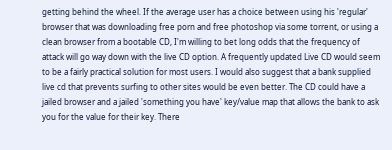getting behind the wheel. If the average user has a choice between using his 'regular' browser that was downloading free porn and free photoshop via some torrent, or using a clean browser from a bootable CD, I'm willing to bet long odds that the frequency of attack will go way down with the live CD option. A frequently updated Live CD would seem to be a fairly practical solution for most users. I would also suggest that a bank supplied live cd that prevents surfing to other sites would be even better. The CD could have a jailed browser and a jailed 'something you have' key/value map that allows the bank to ask you for the value for their key. There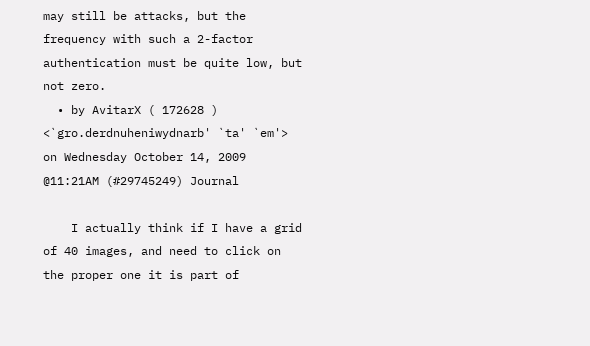may still be attacks, but the frequency with such a 2-factor authentication must be quite low, but not zero.
  • by AvitarX ( 172628 ) <`gro.derdnuheniwydnarb' `ta' `em'> on Wednesday October 14, 2009 @11:21AM (#29745249) Journal

    I actually think if I have a grid of 40 images, and need to click on the proper one it is part of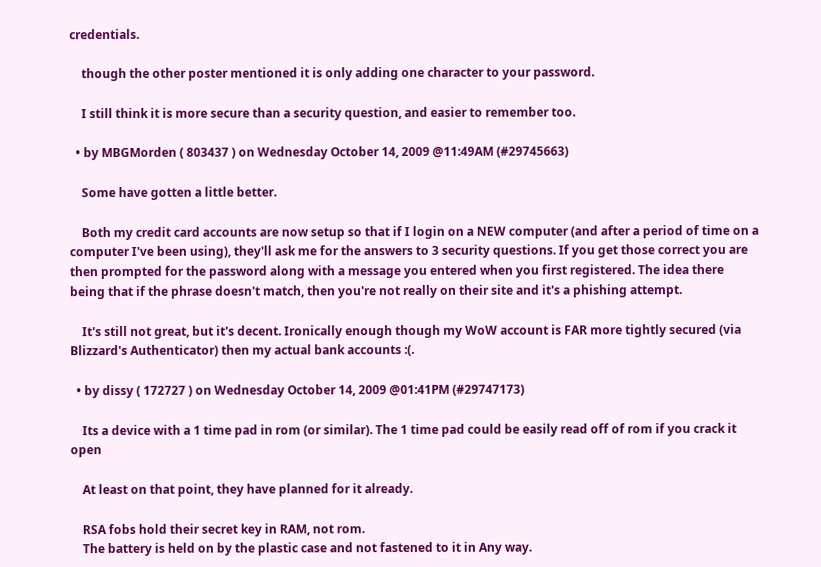credentials.

    though the other poster mentioned it is only adding one character to your password.

    I still think it is more secure than a security question, and easier to remember too.

  • by MBGMorden ( 803437 ) on Wednesday October 14, 2009 @11:49AM (#29745663)

    Some have gotten a little better.

    Both my credit card accounts are now setup so that if I login on a NEW computer (and after a period of time on a computer I've been using), they'll ask me for the answers to 3 security questions. If you get those correct you are then prompted for the password along with a message you entered when you first registered. The idea there being that if the phrase doesn't match, then you're not really on their site and it's a phishing attempt.

    It's still not great, but it's decent. Ironically enough though my WoW account is FAR more tightly secured (via Blizzard's Authenticator) then my actual bank accounts :(.

  • by dissy ( 172727 ) on Wednesday October 14, 2009 @01:41PM (#29747173)

    Its a device with a 1 time pad in rom (or similar). The 1 time pad could be easily read off of rom if you crack it open

    At least on that point, they have planned for it already.

    RSA fobs hold their secret key in RAM, not rom.
    The battery is held on by the plastic case and not fastened to it in Any way.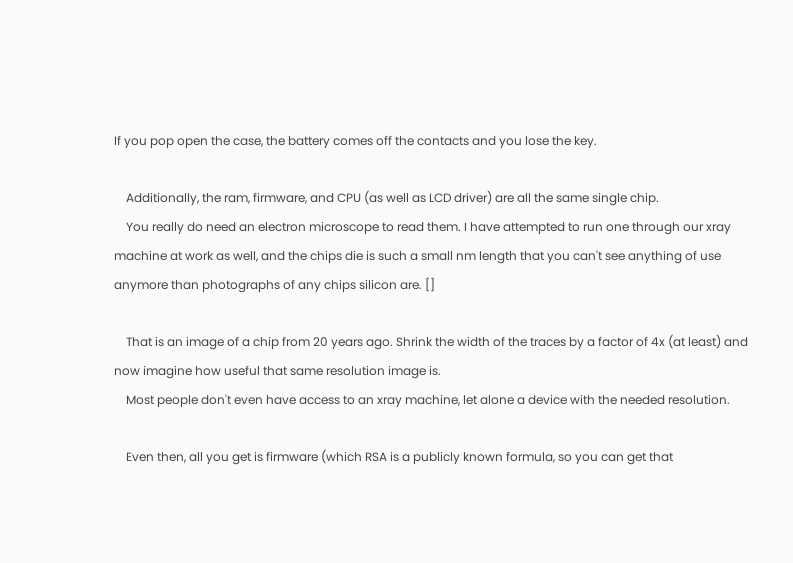If you pop open the case, the battery comes off the contacts and you lose the key.

    Additionally, the ram, firmware, and CPU (as well as LCD driver) are all the same single chip.
    You really do need an electron microscope to read them. I have attempted to run one through our xray machine at work as well, and the chips die is such a small nm length that you can't see anything of use anymore than photographs of any chips silicon are. []

    That is an image of a chip from 20 years ago. Shrink the width of the traces by a factor of 4x (at least) and now imagine how useful that same resolution image is.
    Most people don't even have access to an xray machine, let alone a device with the needed resolution.

    Even then, all you get is firmware (which RSA is a publicly known formula, so you can get that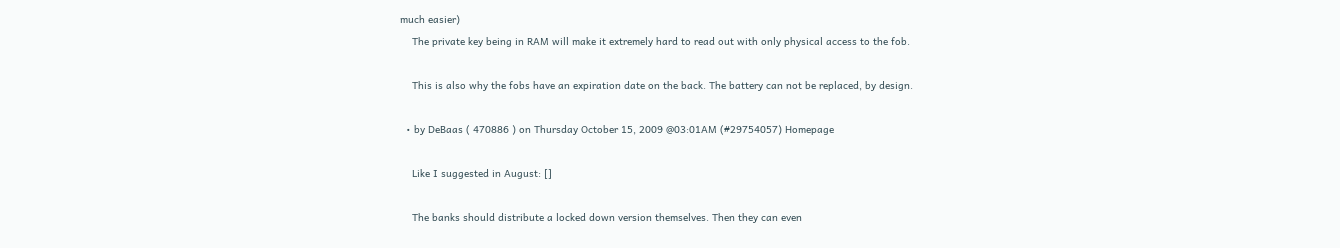much easier)
    The private key being in RAM will make it extremely hard to read out with only physical access to the fob.

    This is also why the fobs have an expiration date on the back. The battery can not be replaced, by design.

  • by DeBaas ( 470886 ) on Thursday October 15, 2009 @03:01AM (#29754057) Homepage

    Like I suggested in August: []

    The banks should distribute a locked down version themselves. Then they can even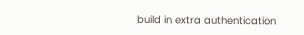build in extra authentication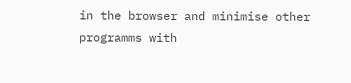in the browser and minimise other programms with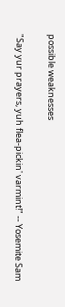possible weaknesses

"Say yur prayers, yuh flea-pickin' varmint!" -- Yosemite Sam